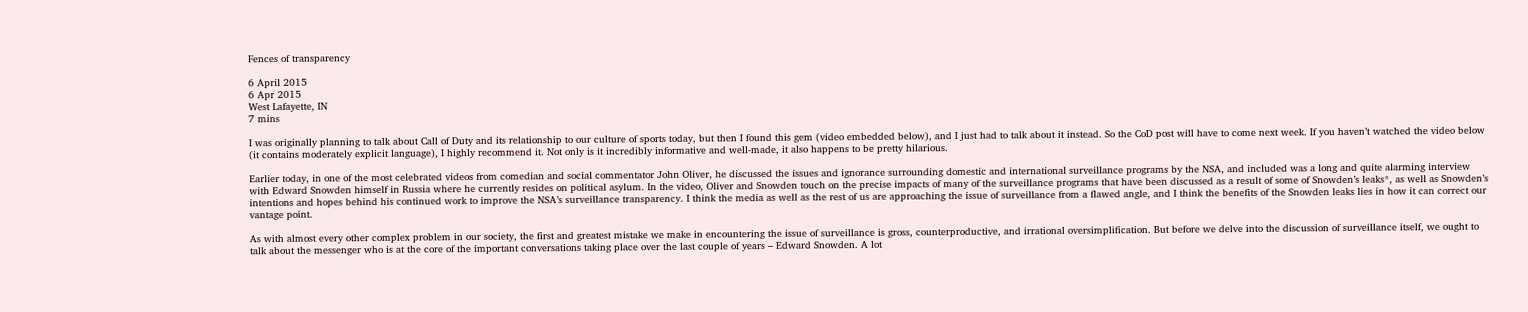Fences of transparency

6 April 2015
6 Apr 2015
West Lafayette, IN
7 mins

I was originally planning to talk about Call of Duty and its relationship to our culture of sports today, but then I found this gem (video embedded below), and I just had to talk about it instead. So the CoD post will have to come next week. If you haven’t watched the video below (it contains moderately explicit language), I highly recommend it. Not only is it incredibly informative and well-made, it also happens to be pretty hilarious.

Earlier today, in one of the most celebrated videos from comedian and social commentator John Oliver, he discussed the issues and ignorance surrounding domestic and international surveillance programs by the NSA, and included was a long and quite alarming interview with Edward Snowden himself in Russia where he currently resides on political asylum. In the video, Oliver and Snowden touch on the precise impacts of many of the surveillance programs that have been discussed as a result of some of Snowden’s leaks*, as well as Snowden’s intentions and hopes behind his continued work to improve the NSA’s surveillance transparency. I think the media as well as the rest of us are approaching the issue of surveillance from a flawed angle, and I think the benefits of the Snowden leaks lies in how it can correct our vantage point.

As with almost every other complex problem in our society, the first and greatest mistake we make in encountering the issue of surveillance is gross, counterproductive, and irrational oversimplification. But before we delve into the discussion of surveillance itself, we ought to talk about the messenger who is at the core of the important conversations taking place over the last couple of years – Edward Snowden. A lot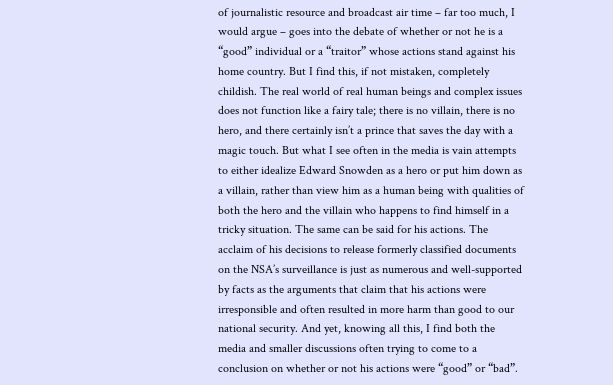of journalistic resource and broadcast air time – far too much, I would argue – goes into the debate of whether or not he is a “good” individual or a “traitor” whose actions stand against his home country. But I find this, if not mistaken, completely childish. The real world of real human beings and complex issues does not function like a fairy tale; there is no villain, there is no hero, and there certainly isn’t a prince that saves the day with a magic touch. But what I see often in the media is vain attempts to either idealize Edward Snowden as a hero or put him down as a villain, rather than view him as a human being with qualities of both the hero and the villain who happens to find himself in a tricky situation. The same can be said for his actions. The acclaim of his decisions to release formerly classified documents on the NSA’s surveillance is just as numerous and well-supported by facts as the arguments that claim that his actions were irresponsible and often resulted in more harm than good to our national security. And yet, knowing all this, I find both the media and smaller discussions often trying to come to a conclusion on whether or not his actions were “good” or “bad”.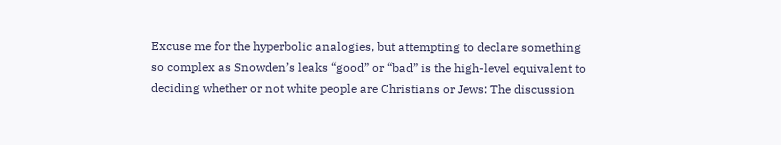Excuse me for the hyperbolic analogies, but attempting to declare something so complex as Snowden’s leaks “good” or “bad” is the high-level equivalent to deciding whether or not white people are Christians or Jews: The discussion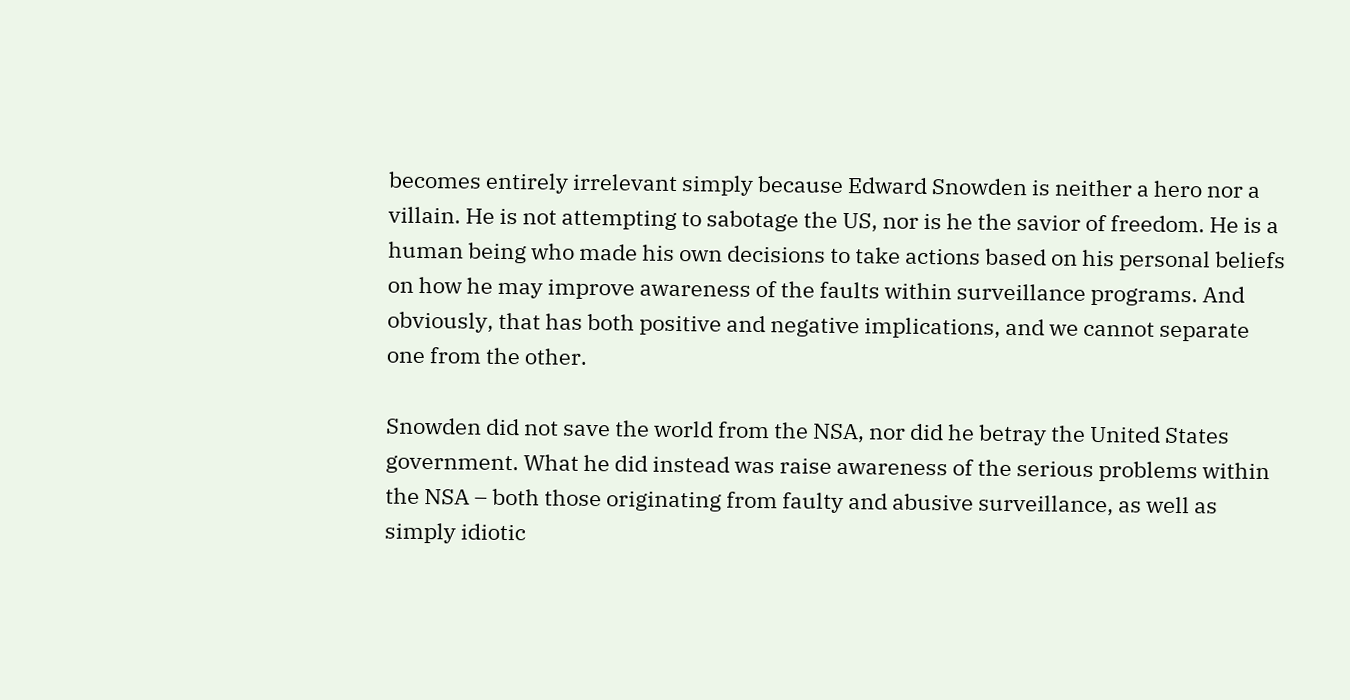becomes entirely irrelevant simply because Edward Snowden is neither a hero nor a villain. He is not attempting to sabotage the US, nor is he the savior of freedom. He is a human being who made his own decisions to take actions based on his personal beliefs on how he may improve awareness of the faults within surveillance programs. And obviously, that has both positive and negative implications, and we cannot separate one from the other.

Snowden did not save the world from the NSA, nor did he betray the United States government. What he did instead was raise awareness of the serious problems within the NSA – both those originating from faulty and abusive surveillance, as well as simply idiotic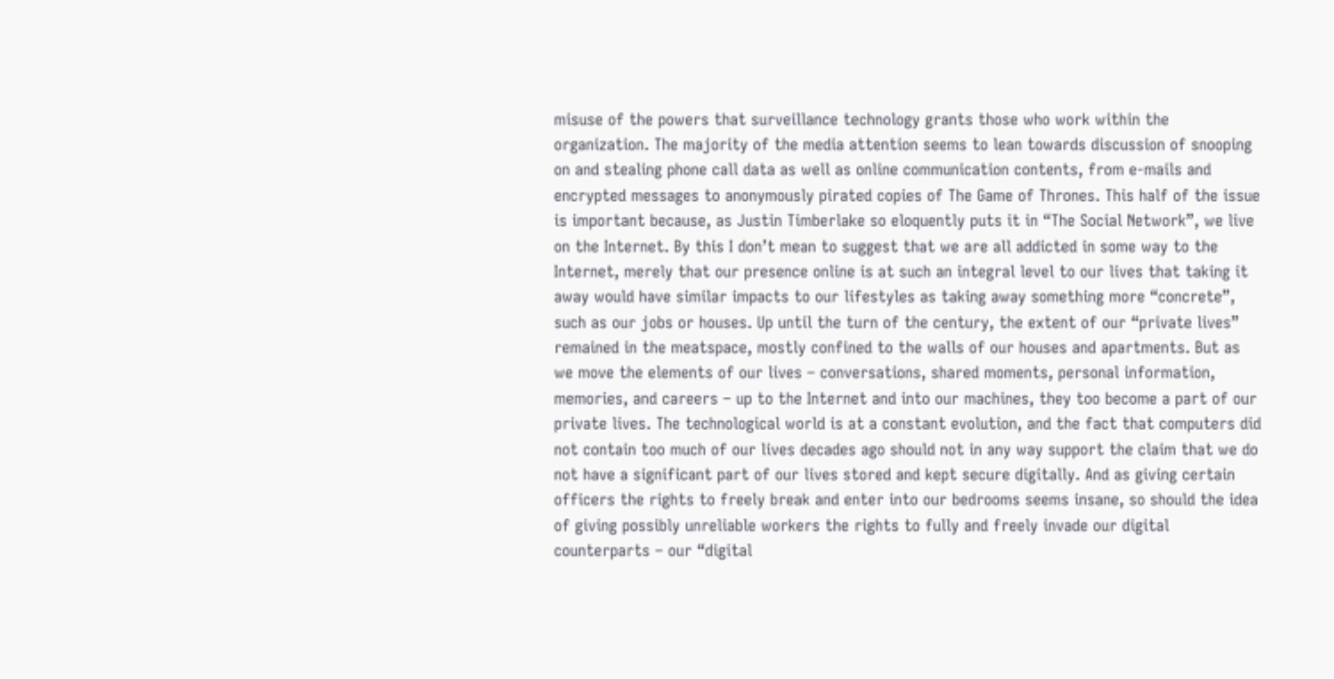misuse of the powers that surveillance technology grants those who work within the organization. The majority of the media attention seems to lean towards discussion of snooping on and stealing phone call data as well as online communication contents, from e-mails and encrypted messages to anonymously pirated copies of The Game of Thrones. This half of the issue is important because, as Justin Timberlake so eloquently puts it in “The Social Network”, we live on the Internet. By this I don’t mean to suggest that we are all addicted in some way to the Internet, merely that our presence online is at such an integral level to our lives that taking it away would have similar impacts to our lifestyles as taking away something more “concrete”, such as our jobs or houses. Up until the turn of the century, the extent of our “private lives” remained in the meatspace, mostly confined to the walls of our houses and apartments. But as we move the elements of our lives – conversations, shared moments, personal information, memories, and careers – up to the Internet and into our machines, they too become a part of our private lives. The technological world is at a constant evolution, and the fact that computers did not contain too much of our lives decades ago should not in any way support the claim that we do not have a significant part of our lives stored and kept secure digitally. And as giving certain officers the rights to freely break and enter into our bedrooms seems insane, so should the idea of giving possibly unreliable workers the rights to fully and freely invade our digital counterparts – our “digital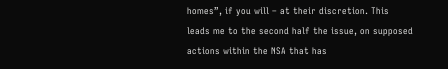homes”, if you will – at their discretion. This leads me to the second half the issue, on supposed actions within the NSA that has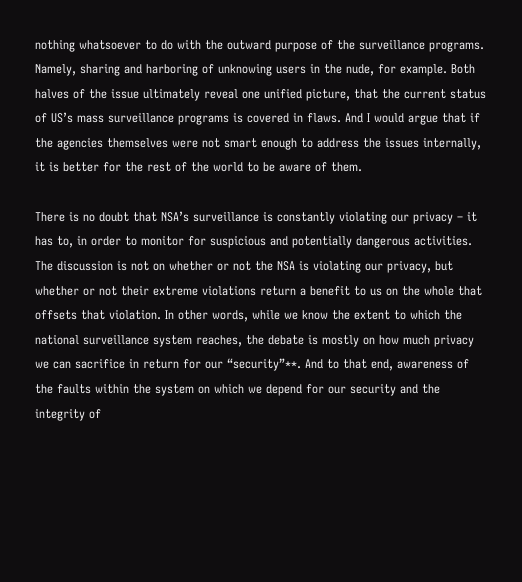nothing whatsoever to do with the outward purpose of the surveillance programs. Namely, sharing and harboring of unknowing users in the nude, for example. Both halves of the issue ultimately reveal one unified picture, that the current status of US’s mass surveillance programs is covered in flaws. And I would argue that if the agencies themselves were not smart enough to address the issues internally, it is better for the rest of the world to be aware of them.

There is no doubt that NSA’s surveillance is constantly violating our privacy – it has to, in order to monitor for suspicious and potentially dangerous activities. The discussion is not on whether or not the NSA is violating our privacy, but whether or not their extreme violations return a benefit to us on the whole that offsets that violation. In other words, while we know the extent to which the national surveillance system reaches, the debate is mostly on how much privacy we can sacrifice in return for our “security”**. And to that end, awareness of the faults within the system on which we depend for our security and the integrity of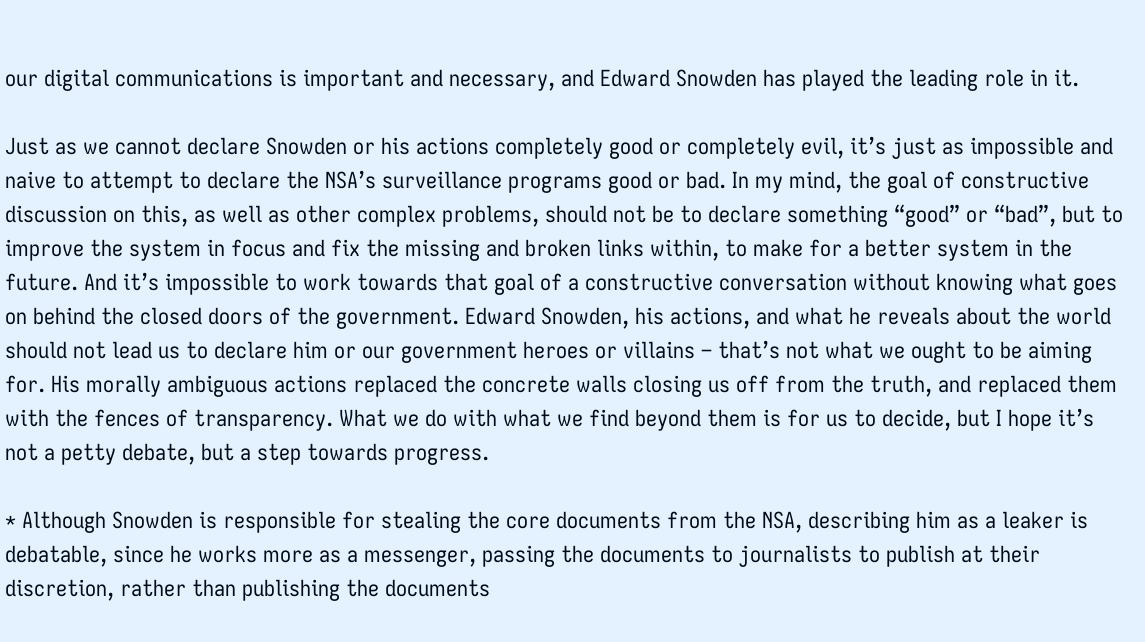our digital communications is important and necessary, and Edward Snowden has played the leading role in it.

Just as we cannot declare Snowden or his actions completely good or completely evil, it’s just as impossible and naive to attempt to declare the NSA’s surveillance programs good or bad. In my mind, the goal of constructive discussion on this, as well as other complex problems, should not be to declare something “good” or “bad”, but to improve the system in focus and fix the missing and broken links within, to make for a better system in the future. And it’s impossible to work towards that goal of a constructive conversation without knowing what goes on behind the closed doors of the government. Edward Snowden, his actions, and what he reveals about the world should not lead us to declare him or our government heroes or villains – that’s not what we ought to be aiming for. His morally ambiguous actions replaced the concrete walls closing us off from the truth, and replaced them with the fences of transparency. What we do with what we find beyond them is for us to decide, but I hope it’s not a petty debate, but a step towards progress.

* Although Snowden is responsible for stealing the core documents from the NSA, describing him as a leaker is debatable, since he works more as a messenger, passing the documents to journalists to publish at their discretion, rather than publishing the documents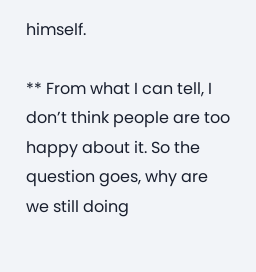himself.

** From what I can tell, I don’t think people are too happy about it. So the question goes, why are we still doing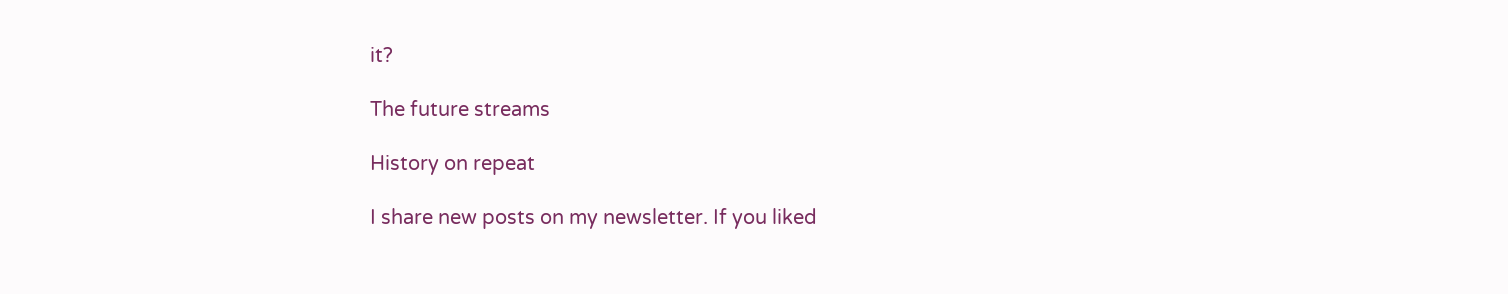it?

The future streams

History on repeat

I share new posts on my newsletter. If you liked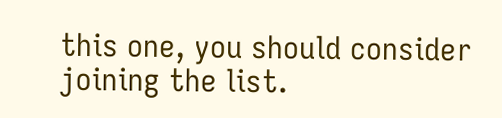this one, you should consider joining the list.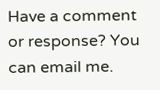Have a comment or response? You can email me.